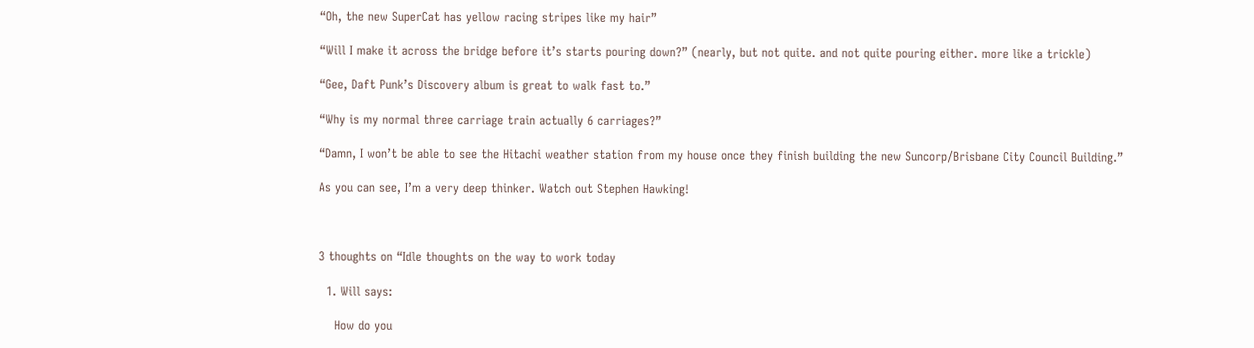“Oh, the new SuperCat has yellow racing stripes like my hair”

“Will I make it across the bridge before it’s starts pouring down?” (nearly, but not quite. and not quite pouring either. more like a trickle)

“Gee, Daft Punk’s Discovery album is great to walk fast to.”

“Why is my normal three carriage train actually 6 carriages?”

“Damn, I won’t be able to see the Hitachi weather station from my house once they finish building the new Suncorp/Brisbane City Council Building.”

As you can see, I’m a very deep thinker. Watch out Stephen Hawking!



3 thoughts on “Idle thoughts on the way to work today

  1. Will says:

    How do you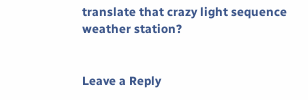translate that crazy light sequence weather station?


Leave a Reply